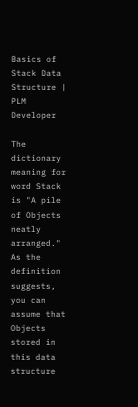Basics of Stack Data Structure | PLM Developer

The dictionary meaning for word Stack is "A pile of Objects neatly arranged." As the definition suggests, you can assume that Objects stored in this data structure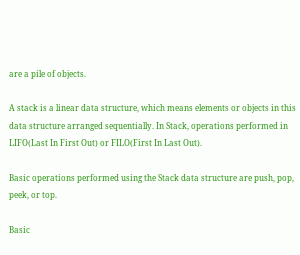are a pile of objects.

A stack is a linear data structure, which means elements or objects in this data structure arranged sequentially. In Stack, operations performed in LIFO(Last In First Out) or FILO(First In Last Out).

Basic operations performed using the Stack data structure are push, pop, peek, or top.

Basic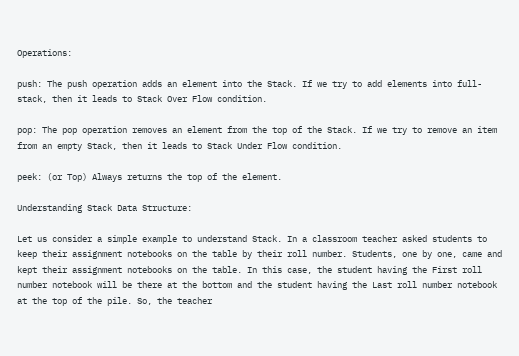Operations:

push: The push operation adds an element into the Stack. If we try to add elements into full-stack, then it leads to Stack Over Flow condition.

pop: The pop operation removes an element from the top of the Stack. If we try to remove an item from an empty Stack, then it leads to Stack Under Flow condition.

peek: (or Top) Always returns the top of the element.

Understanding Stack Data Structure:

Let us consider a simple example to understand Stack. In a classroom teacher asked students to keep their assignment notebooks on the table by their roll number. Students, one by one, came and kept their assignment notebooks on the table. In this case, the student having the First roll number notebook will be there at the bottom and the student having the Last roll number notebook at the top of the pile. So, the teacher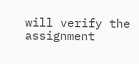will verify the assignment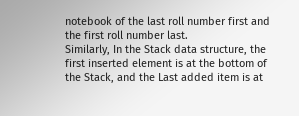notebook of the last roll number first and the first roll number last.
Similarly, In the Stack data structure, the first inserted element is at the bottom of the Stack, and the Last added item is at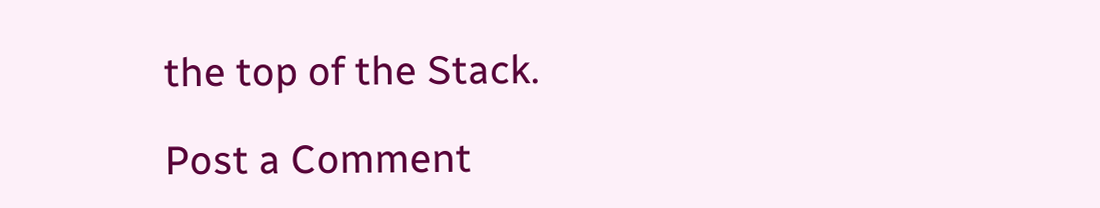the top of the Stack.

Post a Comment